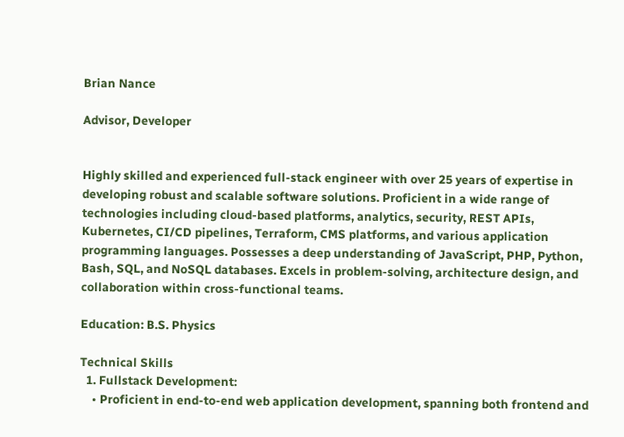Brian Nance

Advisor, Developer


Highly skilled and experienced full-stack engineer with over 25 years of expertise in developing robust and scalable software solutions. Proficient in a wide range of technologies including cloud-based platforms, analytics, security, REST APIs, Kubernetes, CI/CD pipelines, Terraform, CMS platforms, and various application programming languages. Possesses a deep understanding of JavaScript, PHP, Python, Bash, SQL, and NoSQL databases. Excels in problem-solving, architecture design, and collaboration within cross-functional teams.

Education: B.S. Physics

Technical Skills
  1. Fullstack Development:
    • Proficient in end-to-end web application development, spanning both frontend and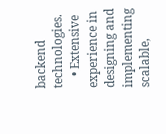backend technologies.
    • Extensive experience in designing and implementing scalable,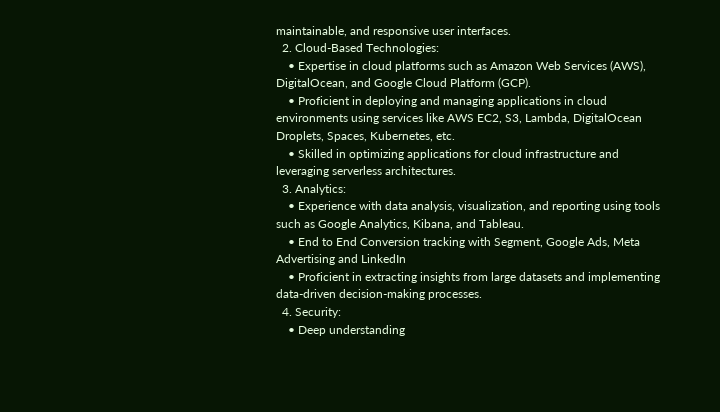maintainable, and responsive user interfaces.
  2. Cloud-Based Technologies:
    • Expertise in cloud platforms such as Amazon Web Services (AWS), DigitalOcean, and Google Cloud Platform (GCP).
    • Proficient in deploying and managing applications in cloud environments using services like AWS EC2, S3, Lambda, DigitalOcean Droplets, Spaces, Kubernetes, etc.
    • Skilled in optimizing applications for cloud infrastructure and leveraging serverless architectures.
  3. Analytics:
    • Experience with data analysis, visualization, and reporting using tools such as Google Analytics, Kibana, and Tableau.
    • End to End Conversion tracking with Segment, Google Ads, Meta Advertising and LinkedIn
    • Proficient in extracting insights from large datasets and implementing data-driven decision-making processes.
  4. Security:
    • Deep understanding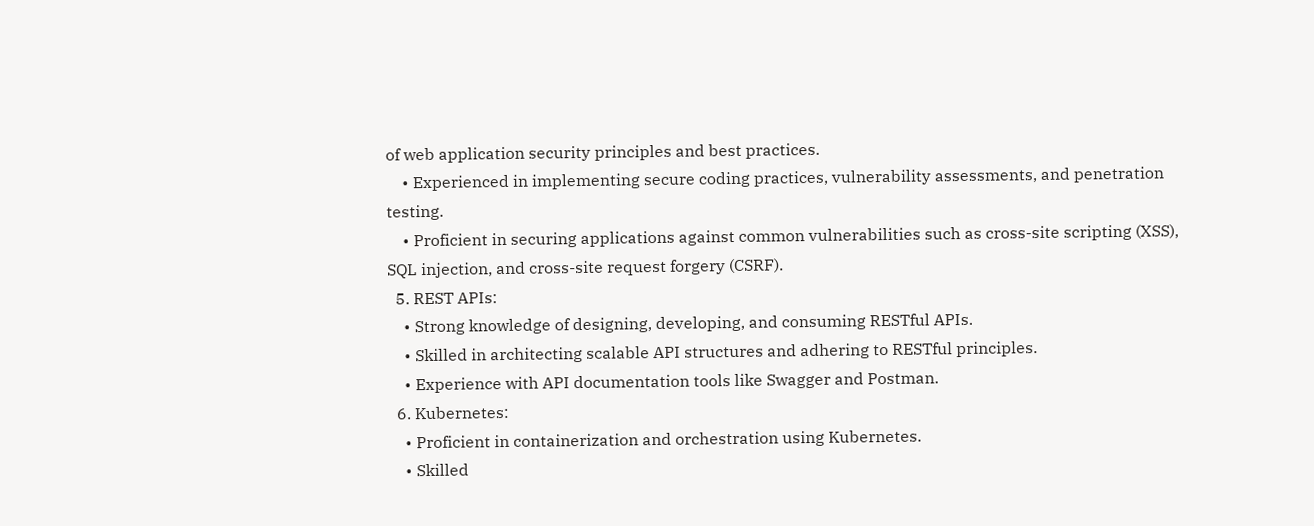of web application security principles and best practices.
    • Experienced in implementing secure coding practices, vulnerability assessments, and penetration testing.
    • Proficient in securing applications against common vulnerabilities such as cross-site scripting (XSS), SQL injection, and cross-site request forgery (CSRF).
  5. REST APIs:
    • Strong knowledge of designing, developing, and consuming RESTful APIs.
    • Skilled in architecting scalable API structures and adhering to RESTful principles.
    • Experience with API documentation tools like Swagger and Postman.
  6. Kubernetes:
    • Proficient in containerization and orchestration using Kubernetes.
    • Skilled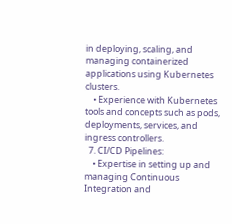in deploying, scaling, and managing containerized applications using Kubernetes clusters.
    • Experience with Kubernetes tools and concepts such as pods, deployments, services, and ingress controllers.
  7. CI/CD Pipelines:
    • Expertise in setting up and managing Continuous Integration and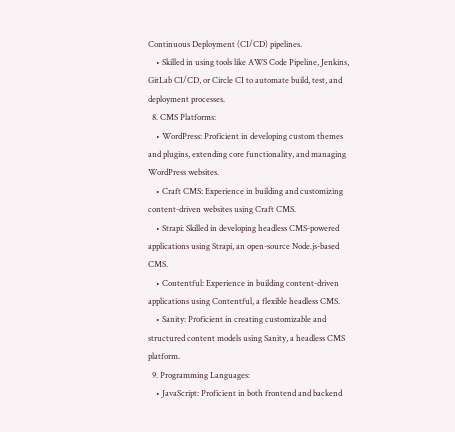Continuous Deployment (CI/CD) pipelines.
    • Skilled in using tools like AWS Code Pipeline, Jenkins, GitLab CI/CD, or Circle CI to automate build, test, and deployment processes.
  8. CMS Platforms:
    • WordPress: Proficient in developing custom themes and plugins, extending core functionality, and managing WordPress websites.
    • Craft CMS: Experience in building and customizing content-driven websites using Craft CMS.
    • Strapi: Skilled in developing headless CMS-powered applications using Strapi, an open-source Node.js-based CMS.
    • Contentful: Experience in building content-driven applications using Contentful, a flexible headless CMS.
    • Sanity: Proficient in creating customizable and structured content models using Sanity, a headless CMS platform.
  9. Programming Languages:
    • JavaScript: Proficient in both frontend and backend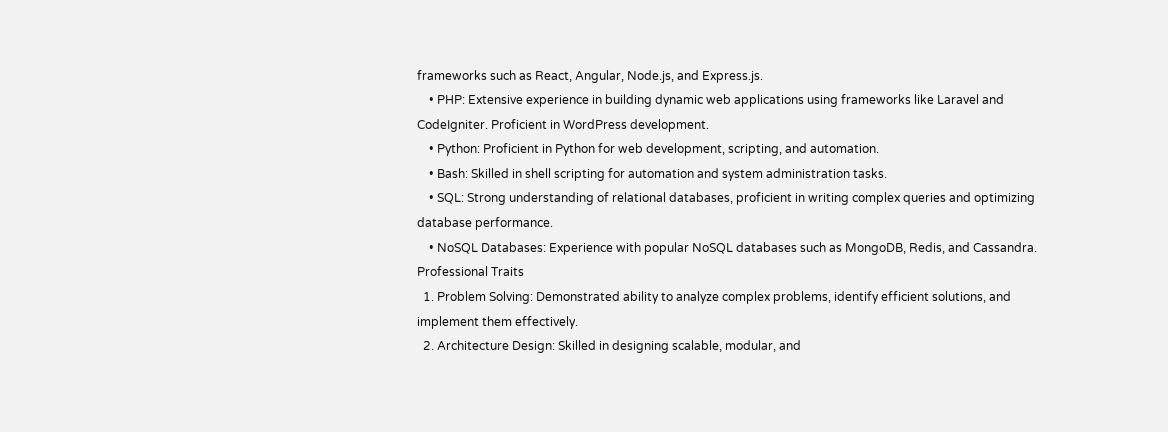frameworks such as React, Angular, Node.js, and Express.js.
    • PHP: Extensive experience in building dynamic web applications using frameworks like Laravel and CodeIgniter. Proficient in WordPress development.
    • Python: Proficient in Python for web development, scripting, and automation.
    • Bash: Skilled in shell scripting for automation and system administration tasks.
    • SQL: Strong understanding of relational databases, proficient in writing complex queries and optimizing database performance.
    • NoSQL Databases: Experience with popular NoSQL databases such as MongoDB, Redis, and Cassandra.
Professional Traits
  1. Problem Solving: Demonstrated ability to analyze complex problems, identify efficient solutions, and implement them effectively.
  2. Architecture Design: Skilled in designing scalable, modular, and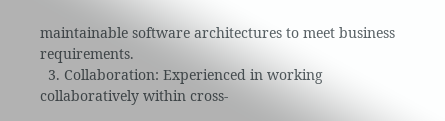maintainable software architectures to meet business requirements.
  3. Collaboration: Experienced in working collaboratively within cross-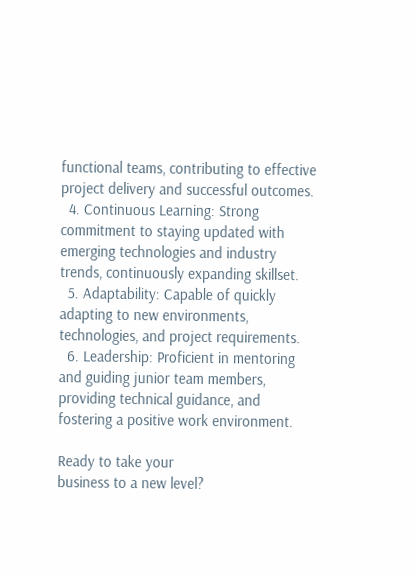functional teams, contributing to effective project delivery and successful outcomes.
  4. Continuous Learning: Strong commitment to staying updated with emerging technologies and industry trends, continuously expanding skillset.
  5. Adaptability: Capable of quickly adapting to new environments, technologies, and project requirements.
  6. Leadership: Proficient in mentoring and guiding junior team members, providing technical guidance, and fostering a positive work environment.

Ready to take your
business to a new level?